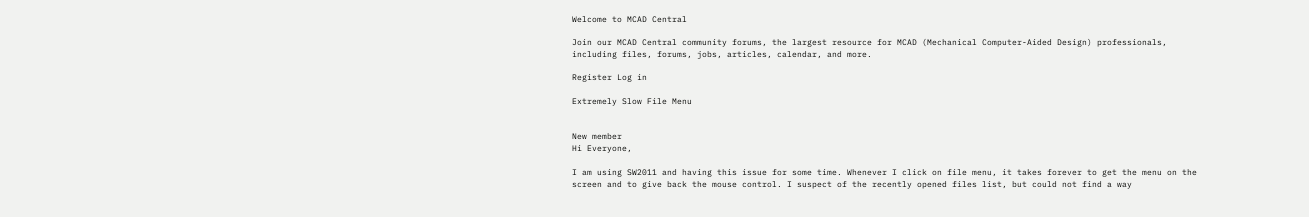Welcome to MCAD Central

Join our MCAD Central community forums, the largest resource for MCAD (Mechanical Computer-Aided Design) professionals, including files, forums, jobs, articles, calendar, and more.

Register Log in

Extremely Slow File Menu


New member
Hi Everyone,

I am using SW2011 and having this issue for some time. Whenever I click on file menu, it takes forever to get the menu on the screen and to give back the mouse control. I suspect of the recently opened files list, but could not find a way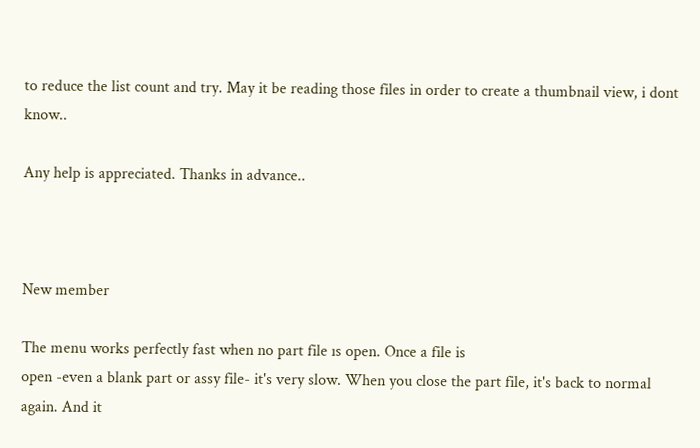to reduce the list count and try. May it be reading those files in order to create a thumbnail view, i dont know..

Any help is appreciated. Thanks in advance..



New member

The menu works perfectly fast when no part file ıs open. Once a file is
open -even a blank part or assy file- it's very slow. When you close the part file, it's back to normal
again. And it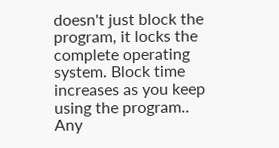doesn't just block the program, it locks the complete operating system. Block time increases as you keep using the program.. Any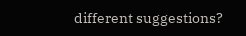different suggestions?